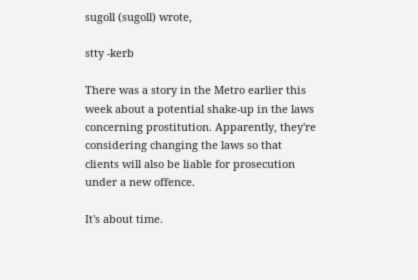sugoll (sugoll) wrote,

stty -kerb

There was a story in the Metro earlier this week about a potential shake-up in the laws concerning prostitution. Apparently, they're considering changing the laws so that clients will also be liable for prosecution under a new offence.

It's about time.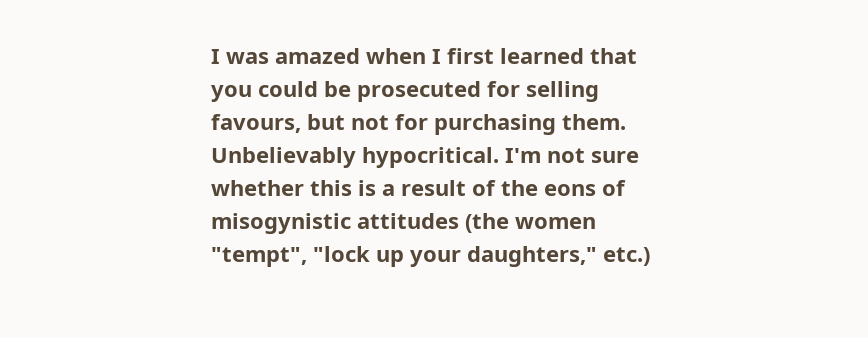I was amazed when I first learned that you could be prosecuted for selling favours, but not for purchasing them. Unbelievably hypocritical. I'm not sure whether this is a result of the eons of misogynistic attitudes (the women "tempt", "lock up your daughters," etc.)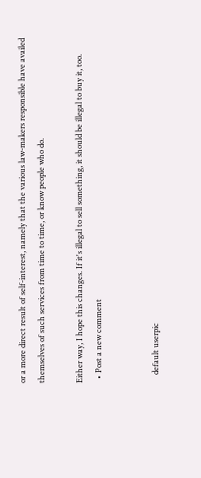or a more direct result of self-interest, namely that the various law-makers responsible have availed themselves of such services from time to time, or know people who do.

Either way, I hope this changes. If it's illegal to sell something, it should be illegal to buy it, too.
  • Post a new comment


    default userpic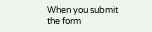When you submit the form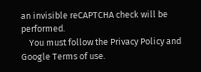an invisible reCAPTCHA check will be performed.
    You must follow the Privacy Policy and Google Terms of use.